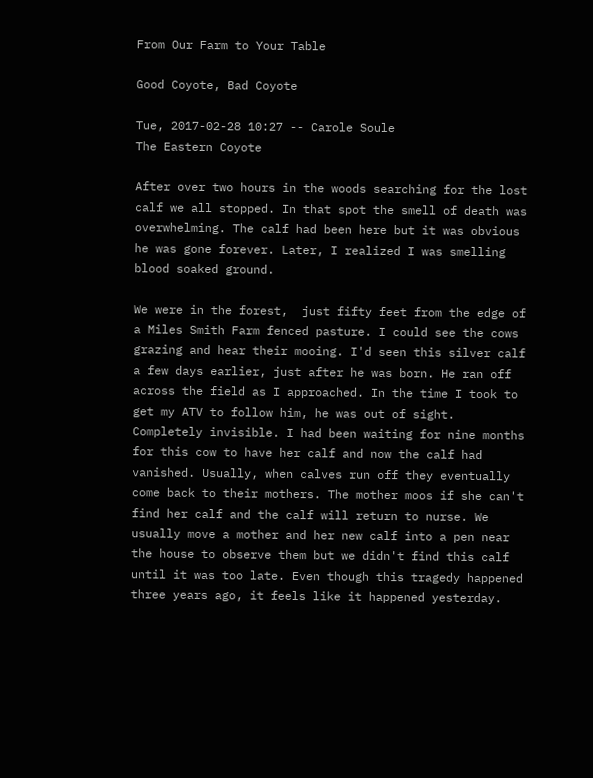From Our Farm to Your Table

Good Coyote, Bad Coyote

Tue, 2017-02-28 10:27 -- Carole Soule
The Eastern Coyote

After over two hours in the woods searching for the lost calf we all stopped. In that spot the smell of death was overwhelming. The calf had been here but it was obvious he was gone forever. Later, I realized I was smelling blood soaked ground.

We were in the forest,  just fifty feet from the edge of a Miles Smith Farm fenced pasture. I could see the cows grazing and hear their mooing. I'd seen this silver calf a few days earlier, just after he was born. He ran off across the field as I approached. In the time I took to get my ATV to follow him, he was out of sight. Completely invisible. I had been waiting for nine months for this cow to have her calf and now the calf had vanished. Usually, when calves run off they eventually come back to their mothers. The mother moos if she can't find her calf and the calf will return to nurse. We usually move a mother and her new calf into a pen near the house to observe them but we didn't find this calf until it was too late. Even though this tragedy happened three years ago, it feels like it happened yesterday.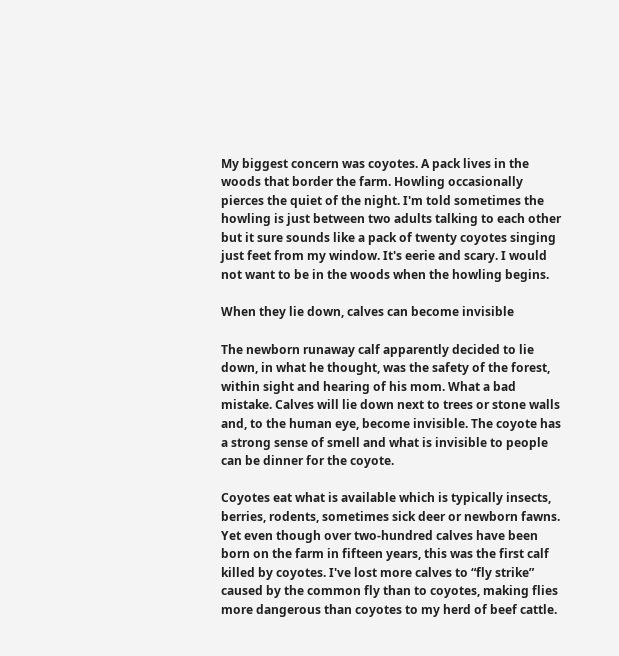My biggest concern was coyotes. A pack lives in the woods that border the farm. Howling occasionally pierces the quiet of the night. I'm told sometimes the howling is just between two adults talking to each other but it sure sounds like a pack of twenty coyotes singing just feet from my window. It's eerie and scary. I would not want to be in the woods when the howling begins.

When they lie down, calves can become invisible

The newborn runaway calf apparently decided to lie down, in what he thought, was the safety of the forest, within sight and hearing of his mom. What a bad mistake. Calves will lie down next to trees or stone walls and, to the human eye, become invisible. The coyote has a strong sense of smell and what is invisible to people can be dinner for the coyote.

Coyotes eat what is available which is typically insects, berries, rodents, sometimes sick deer or newborn fawns. Yet even though over two-hundred calves have been born on the farm in fifteen years, this was the first calf killed by coyotes. I've lost more calves to “fly strike” caused by the common fly than to coyotes, making flies more dangerous than coyotes to my herd of beef cattle.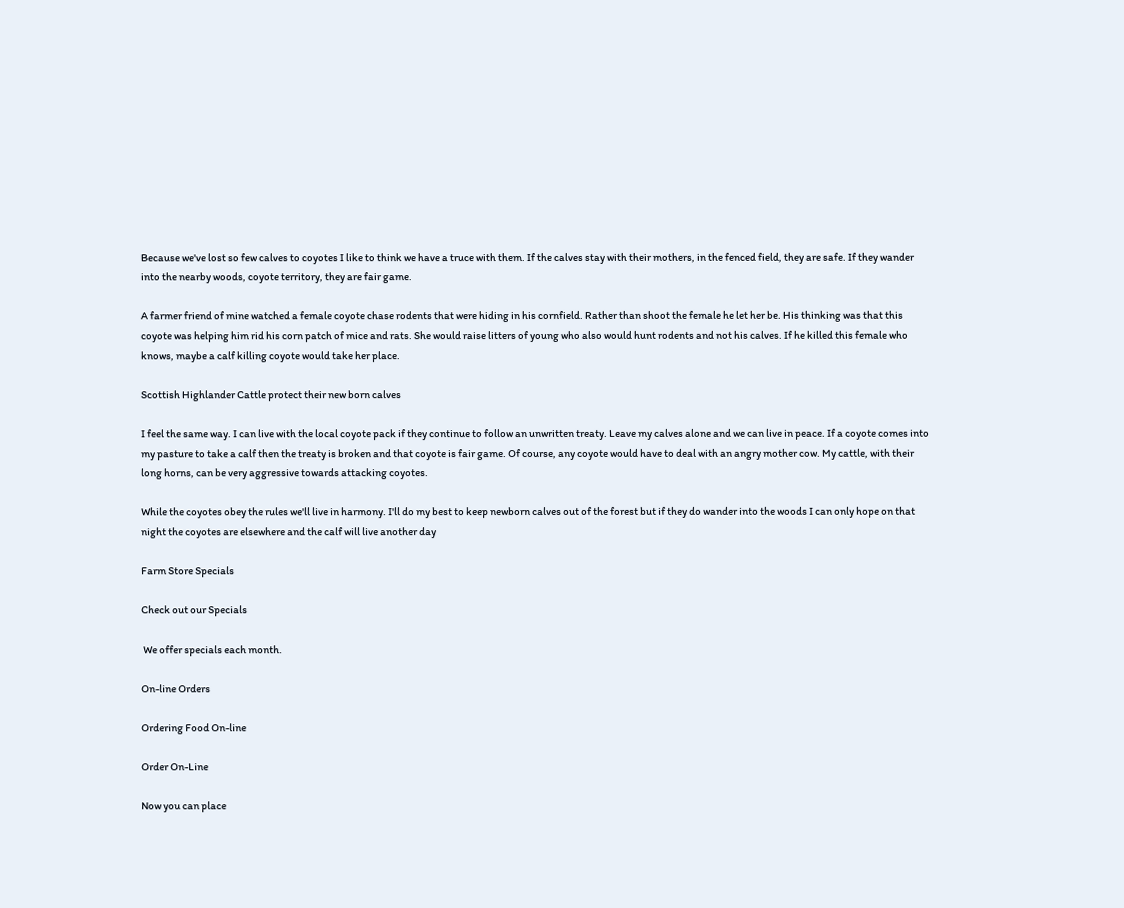Because we've lost so few calves to coyotes I like to think we have a truce with them. If the calves stay with their mothers, in the fenced field, they are safe. If they wander into the nearby woods, coyote territory, they are fair game.

A farmer friend of mine watched a female coyote chase rodents that were hiding in his cornfield. Rather than shoot the female he let her be. His thinking was that this coyote was helping him rid his corn patch of mice and rats. She would raise litters of young who also would hunt rodents and not his calves. If he killed this female who knows, maybe a calf killing coyote would take her place.

Scottish Highlander Cattle protect their new born calves

I feel the same way. I can live with the local coyote pack if they continue to follow an unwritten treaty. Leave my calves alone and we can live in peace. If a coyote comes into my pasture to take a calf then the treaty is broken and that coyote is fair game. Of course, any coyote would have to deal with an angry mother cow. My cattle, with their long horns, can be very aggressive towards attacking coyotes.

While the coyotes obey the rules we'll live in harmony. I'll do my best to keep newborn calves out of the forest but if they do wander into the woods I can only hope on that night the coyotes are elsewhere and the calf will live another day

Farm Store Specials

Check out our Specials

 We offer specials each month.

On-line Orders

Ordering Food On-line

Order On-Line

Now you can place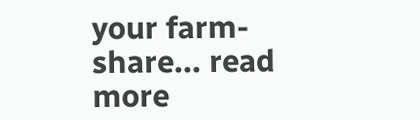your farm-share... read more